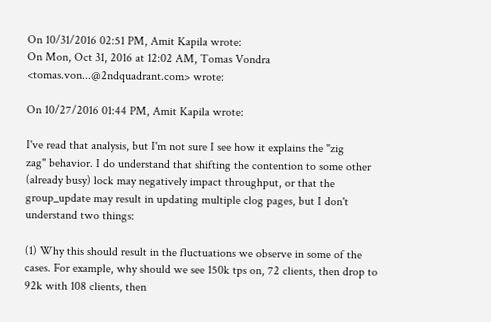On 10/31/2016 02:51 PM, Amit Kapila wrote:
On Mon, Oct 31, 2016 at 12:02 AM, Tomas Vondra
<tomas.von...@2ndquadrant.com> wrote:

On 10/27/2016 01:44 PM, Amit Kapila wrote:

I've read that analysis, but I'm not sure I see how it explains the "zig
zag" behavior. I do understand that shifting the contention to some other
(already busy) lock may negatively impact throughput, or that the
group_update may result in updating multiple clog pages, but I don't
understand two things:

(1) Why this should result in the fluctuations we observe in some of the
cases. For example, why should we see 150k tps on, 72 clients, then drop to
92k with 108 clients, then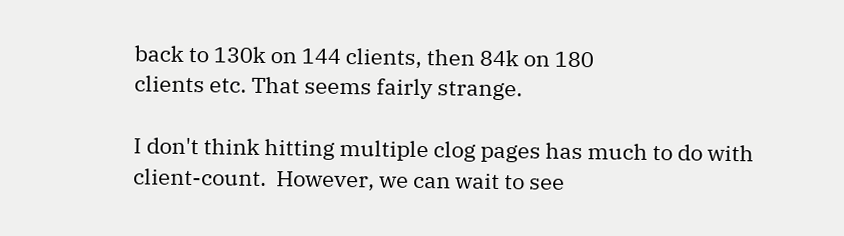back to 130k on 144 clients, then 84k on 180
clients etc. That seems fairly strange.

I don't think hitting multiple clog pages has much to do with
client-count.  However, we can wait to see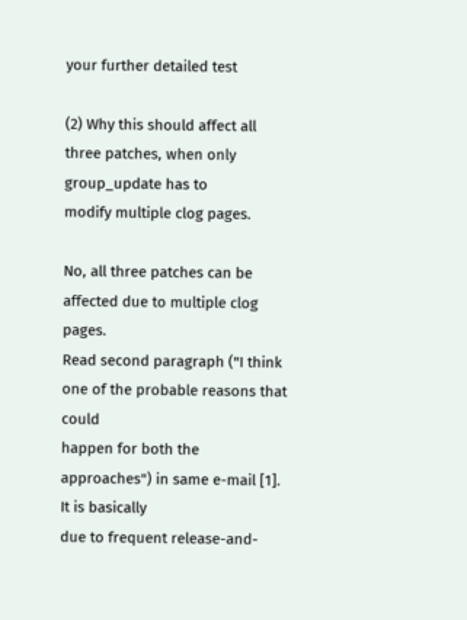your further detailed test

(2) Why this should affect all three patches, when only group_update has to
modify multiple clog pages.

No, all three patches can be affected due to multiple clog pages.
Read second paragraph ("I think one of the probable reasons that could
happen for both the approaches") in same e-mail [1].  It is basically
due to frequent release-and-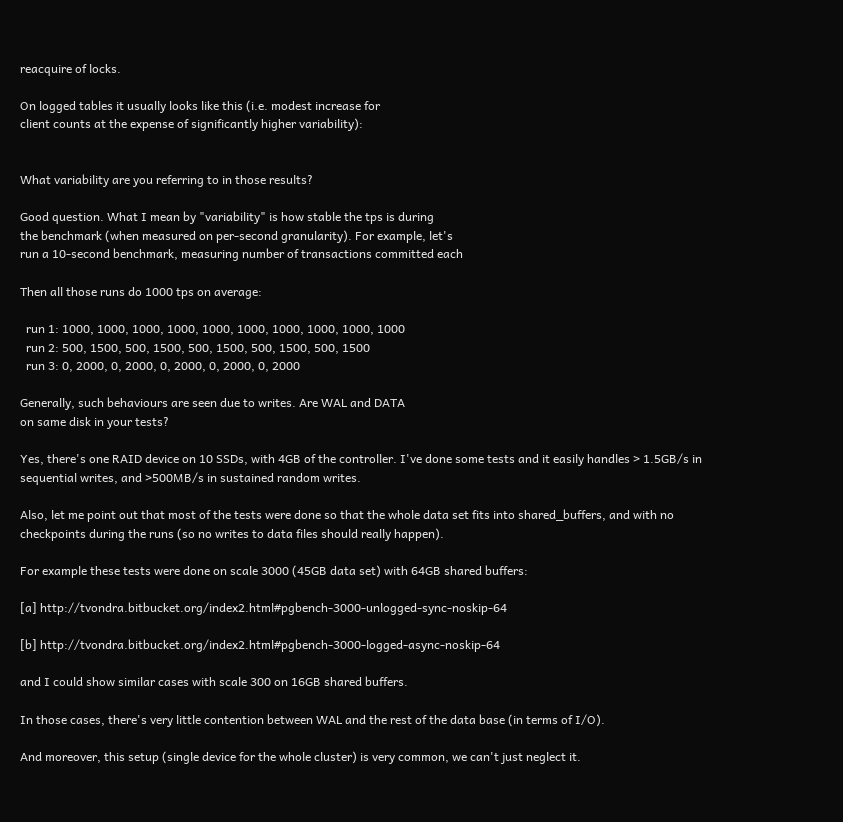reacquire of locks.

On logged tables it usually looks like this (i.e. modest increase for
client counts at the expense of significantly higher variability):


What variability are you referring to in those results?

Good question. What I mean by "variability" is how stable the tps is during
the benchmark (when measured on per-second granularity). For example, let's
run a 10-second benchmark, measuring number of transactions committed each

Then all those runs do 1000 tps on average:

  run 1: 1000, 1000, 1000, 1000, 1000, 1000, 1000, 1000, 1000, 1000
  run 2: 500, 1500, 500, 1500, 500, 1500, 500, 1500, 500, 1500
  run 3: 0, 2000, 0, 2000, 0, 2000, 0, 2000, 0, 2000

Generally, such behaviours are seen due to writes. Are WAL and DATA
on same disk in your tests?

Yes, there's one RAID device on 10 SSDs, with 4GB of the controller. I've done some tests and it easily handles > 1.5GB/s in sequential writes, and >500MB/s in sustained random writes.

Also, let me point out that most of the tests were done so that the whole data set fits into shared_buffers, and with no checkpoints during the runs (so no writes to data files should really happen).

For example these tests were done on scale 3000 (45GB data set) with 64GB shared buffers:

[a] http://tvondra.bitbucket.org/index2.html#pgbench-3000-unlogged-sync-noskip-64

[b] http://tvondra.bitbucket.org/index2.html#pgbench-3000-logged-async-noskip-64

and I could show similar cases with scale 300 on 16GB shared buffers.

In those cases, there's very little contention between WAL and the rest of the data base (in terms of I/O).

And moreover, this setup (single device for the whole cluster) is very common, we can't just neglect it.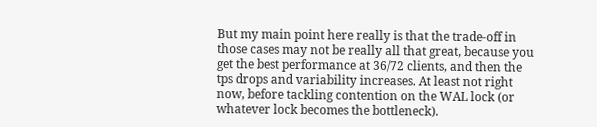But my main point here really is that the trade-off in those cases may not be really all that great, because you get the best performance at 36/72 clients, and then the tps drops and variability increases. At least not right now, before tackling contention on the WAL lock (or whatever lock becomes the bottleneck).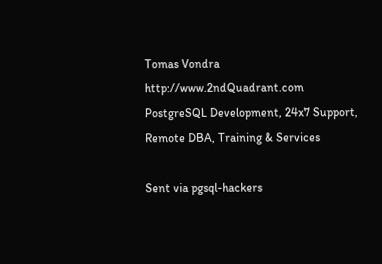Tomas Vondra                  http://www.2ndQuadrant.com
PostgreSQL Development, 24x7 Support, Remote DBA, Training & Services

Sent via pgsql-hackers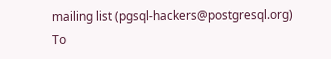mailing list (pgsql-hackers@postgresql.org)
To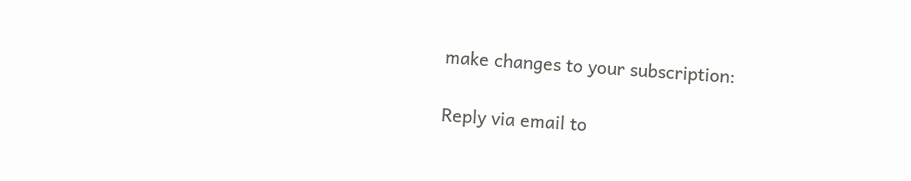make changes to your subscription:

Reply via email to